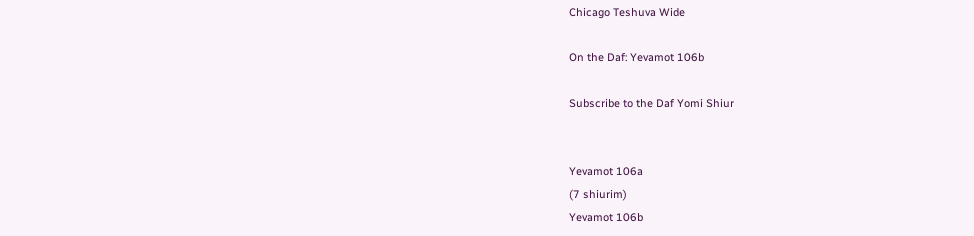Chicago Teshuva Wide

On the Daf: Yevamot 106b

Subscribe to the Daf Yomi Shiur


Yevamot 106a
(7 shiurim)
Yevamot 106b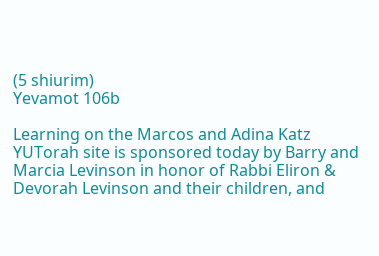(5 shiurim)
Yevamot 106b

Learning on the Marcos and Adina Katz YUTorah site is sponsored today by Barry and Marcia Levinson in honor of Rabbi Eliron & Devorah Levinson and their children, and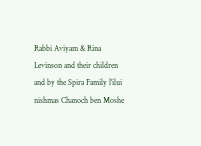Rabbi Aviyam & Rina Levinson and their children and by the Spira Family l'ilui nishmas Chanoch ben Moshe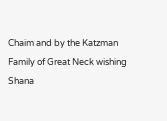Chaim and by the Katzman Family of Great Neck wishing Shana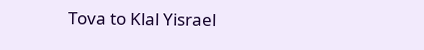Tova to Klal Yisrael